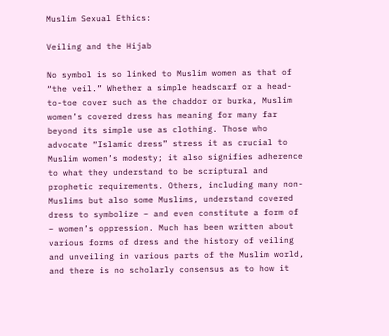Muslim Sexual Ethics:

Veiling and the Hijab

No symbol is so linked to Muslim women as that of “the veil.” Whether a simple headscarf or a head-to-toe cover such as the chaddor or burka, Muslim women’s covered dress has meaning for many far beyond its simple use as clothing. Those who advocate “Islamic dress” stress it as crucial to Muslim women’s modesty; it also signifies adherence to what they understand to be scriptural and prophetic requirements. Others, including many non-Muslims but also some Muslims, understand covered dress to symbolize – and even constitute a form of – women’s oppression. Much has been written about various forms of dress and the history of veiling and unveiling in various parts of the Muslim world, and there is no scholarly consensus as to how it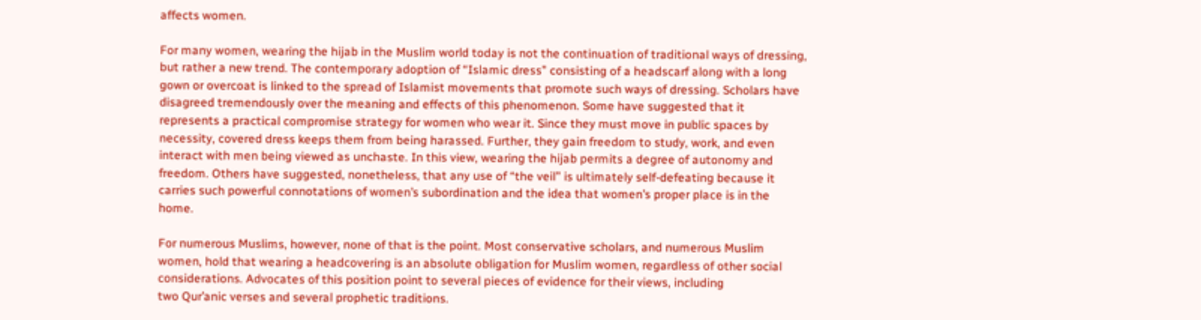affects women.

For many women, wearing the hijab in the Muslim world today is not the continuation of traditional ways of dressing, but rather a new trend. The contemporary adoption of “Islamic dress” consisting of a headscarf along with a long gown or overcoat is linked to the spread of Islamist movements that promote such ways of dressing. Scholars have disagreed tremendously over the meaning and effects of this phenomenon. Some have suggested that it represents a practical compromise strategy for women who wear it. Since they must move in public spaces by necessity, covered dress keeps them from being harassed. Further, they gain freedom to study, work, and even interact with men being viewed as unchaste. In this view, wearing the hijab permits a degree of autonomy and freedom. Others have suggested, nonetheless, that any use of “the veil” is ultimately self-defeating because it carries such powerful connotations of women’s subordination and the idea that women’s proper place is in the home.

For numerous Muslims, however, none of that is the point. Most conservative scholars, and numerous Muslim women, hold that wearing a headcovering is an absolute obligation for Muslim women, regardless of other social considerations. Advocates of this position point to several pieces of evidence for their views, including
two Qur’anic verses and several prophetic traditions.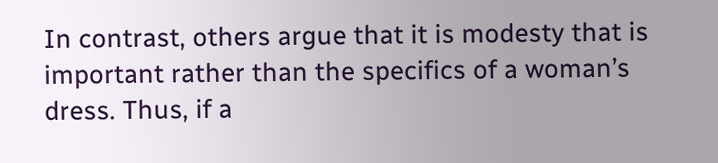In contrast, others argue that it is modesty that is important rather than the specifics of a woman’s dress. Thus, if a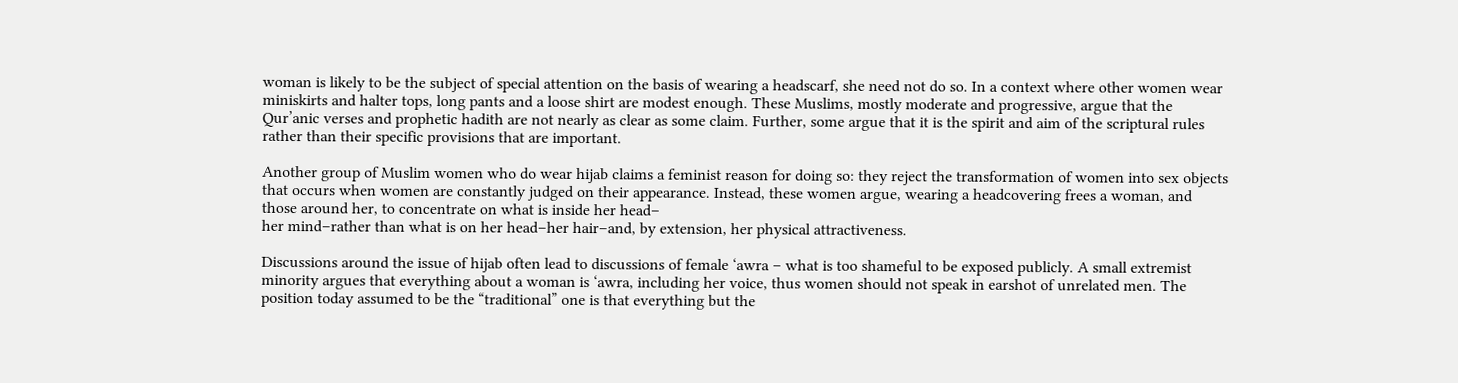woman is likely to be the subject of special attention on the basis of wearing a headscarf, she need not do so. In a context where other women wear miniskirts and halter tops, long pants and a loose shirt are modest enough. These Muslims, mostly moderate and progressive, argue that the Qur’anic verses and prophetic hadith are not nearly as clear as some claim. Further, some argue that it is the spirit and aim of the scriptural rules rather than their specific provisions that are important.

Another group of Muslim women who do wear hijab claims a feminist reason for doing so: they reject the transformation of women into sex objects that occurs when women are constantly judged on their appearance. Instead, these women argue, wearing a headcovering frees a woman, and those around her, to concentrate on what is inside her head–
her mind–rather than what is on her head–her hair–and, by extension, her physical attractiveness.

Discussions around the issue of hijab often lead to discussions of female ‘awra – what is too shameful to be exposed publicly. A small extremist minority argues that everything about a woman is ‘awra, including her voice, thus women should not speak in earshot of unrelated men. The position today assumed to be the “traditional” one is that everything but the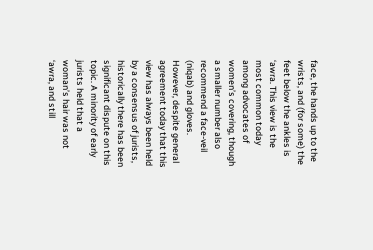face, the hands up to the wrists, and (for some) the feet below the ankles is ‘awra. This view is the most common today among advocates of women’s covering, though a smaller number also recommend a face-veil (niqab) and gloves. However, despite general agreement today that this view has always been held by a consensus of jurists, historically there has been significant dispute on this topic. A minority of early jurists held that a woman’s hair was not ‘awra, and still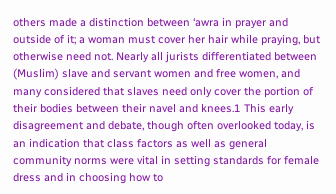others made a distinction between ‘awra in prayer and outside of it; a woman must cover her hair while praying, but otherwise need not. Nearly all jurists differentiated between (Muslim) slave and servant women and free women, and many considered that slaves need only cover the portion of their bodies between their navel and knees.1 This early disagreement and debate, though often overlooked today, is an indication that class factors as well as general community norms were vital in setting standards for female dress and in choosing how to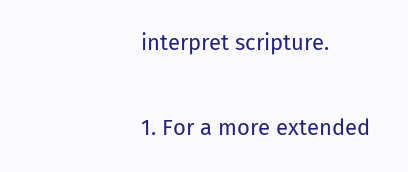interpret scripture.

1. For a more extended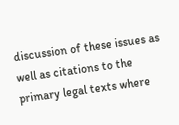discussion of these issues as well as citations to the primary legal texts where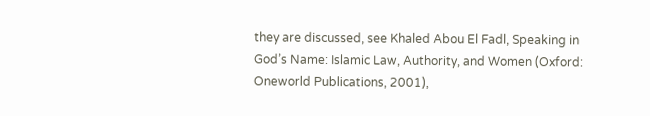they are discussed, see Khaled Abou El Fadl, Speaking in God’s Name: Islamic Law, Authority, and Women (Oxford: Oneworld Publications, 2001),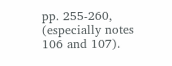pp. 255-260, (especially notes 106 and 107).